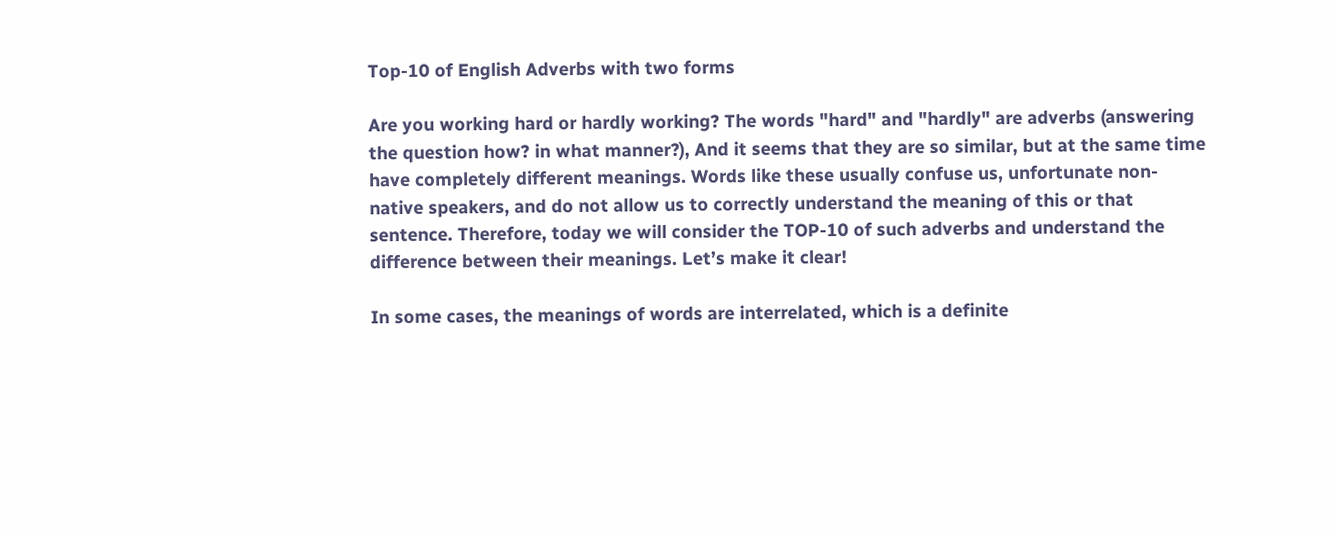Top-10 of English Adverbs with two forms

Are you working hard or hardly working? The words "hard" and "hardly" are adverbs (answering the question how? in what manner?), And it seems that they are so similar, but at the same time have completely different meanings. Words like these usually confuse us, unfortunate non-native speakers, and do not allow us to correctly understand the meaning of this or that sentence. Therefore, today we will consider the TOP-10 of such adverbs and understand the difference between their meanings. Let’s make it clear!

In some cases, the meanings of words are interrelated, which is a definite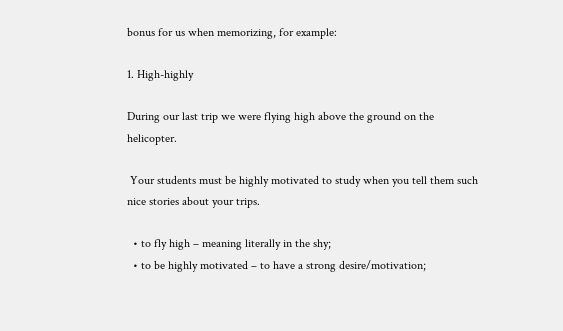bonus for us when memorizing, for example:

1. High-highly

During our last trip we were flying high above the ground on the helicopter.

 Your students must be highly motivated to study when you tell them such nice stories about your trips.

  • to fly high – meaning literally in the shy;
  • to be highly motivated – to have a strong desire/motivation;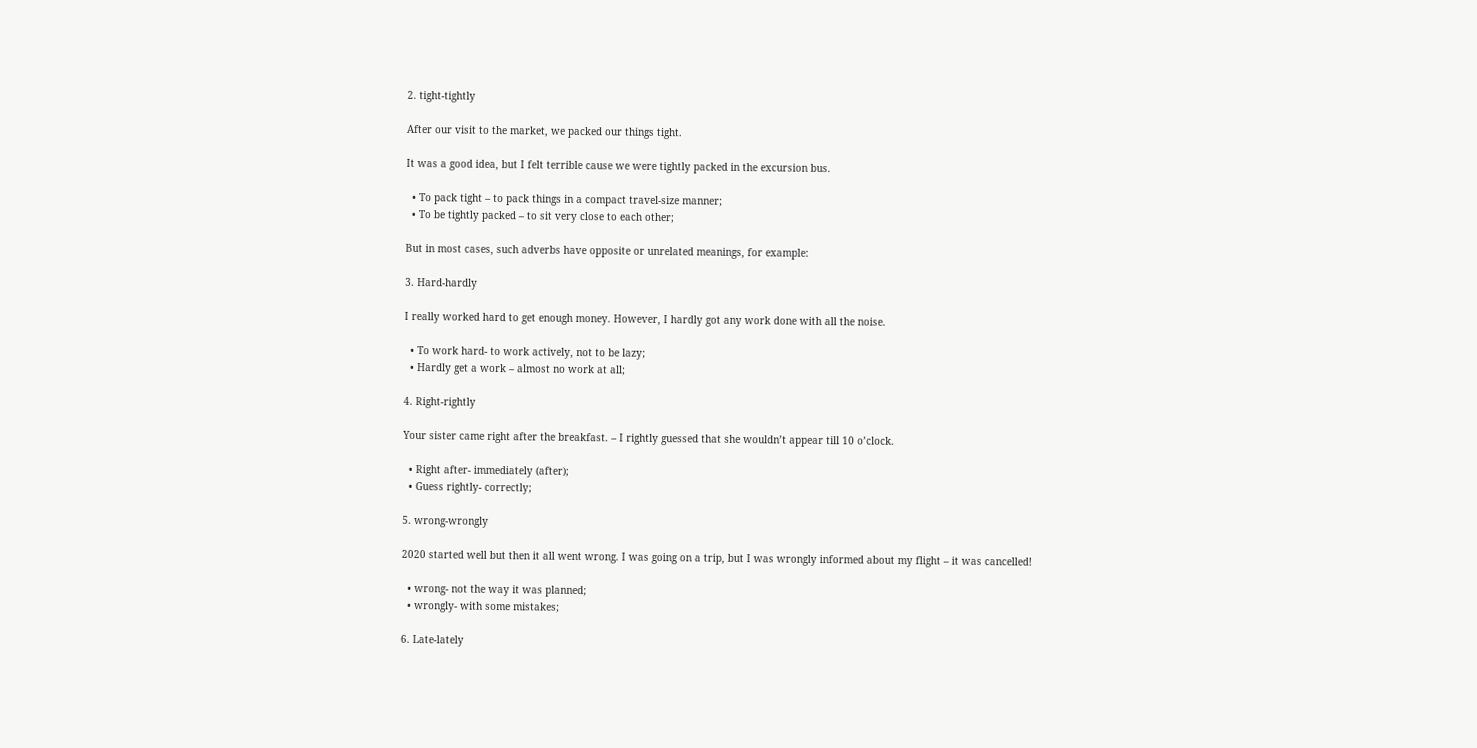2. tight-tightly

After our visit to the market, we packed our things tight.

It was a good idea, but I felt terrible cause we were tightly packed in the excursion bus.

  • To pack tight – to pack things in a compact travel-size manner;
  • To be tightly packed – to sit very close to each other;

But in most cases, such adverbs have opposite or unrelated meanings, for example:

3. Hard-hardly

I really worked hard to get enough money. However, I hardly got any work done with all the noise.

  • To work hard- to work actively, not to be lazy;
  • Hardly get a work – almost no work at all;

4. Right-rightly

Your sister came right after the breakfast. – I rightly guessed that she wouldn’t appear till 10 o’clock.

  • Right after- immediately (after);
  • Guess rightly- correctly;

5. wrong-wrongly

2020 started well but then it all went wrong. I was going on a trip, but I was wrongly informed about my flight – it was cancelled!

  • wrong- not the way it was planned;
  • wrongly- with some mistakes;

6. Late-lately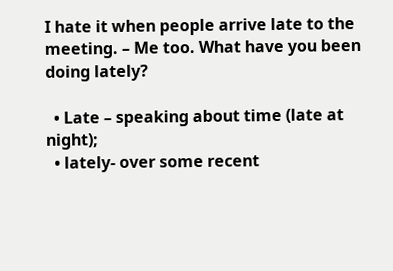I hate it when people arrive late to the meeting. – Me too. What have you been doing lately?

  • Late – speaking about time (late at night);
  • lately- over some recent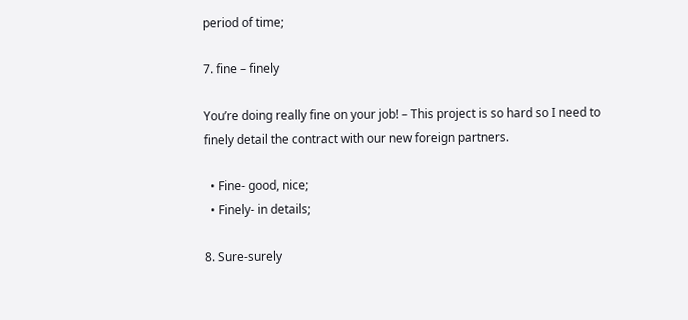period of time;

7. fine – finely

You’re doing really fine on your job! – This project is so hard so I need to finely detail the contract with our new foreign partners.

  • Fine- good, nice;
  • Finely- in details;

8. Sure-surely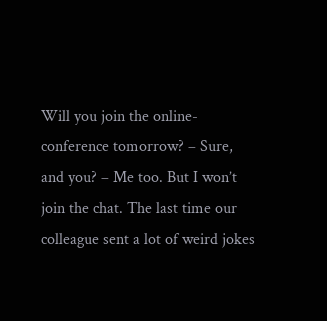Will you join the online-conference tomorrow? – Sure, and you? – Me too. But I won’t join the chat. The last time our colleague sent a lot of weird jokes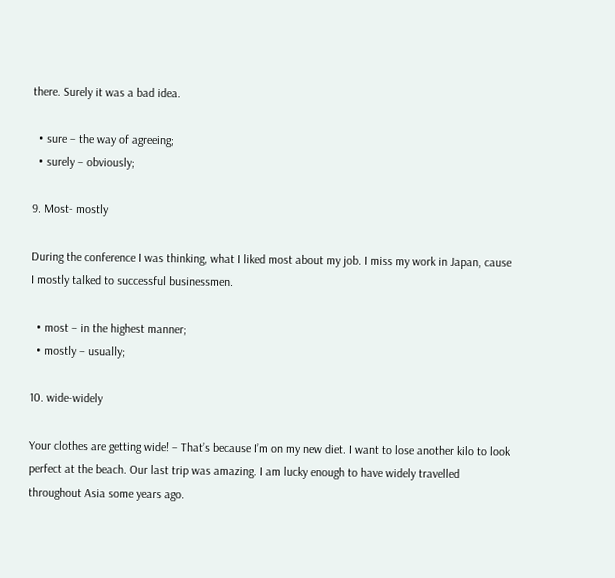there. Surely it was a bad idea.

  • sure – the way of agreeing;
  • surely – obviously;

9. Most- mostly

During the conference I was thinking, what I liked most about my job. I miss my work in Japan, cause I mostly talked to successful businessmen.

  • most – in the highest manner;
  • mostly – usually;

10. wide-widely

Your clothes are getting wide! – That’s because I’m on my new diet. I want to lose another kilo to look perfect at the beach. Our last trip was amazing. I am lucky enough to have widely travelled throughout Asia some years ago.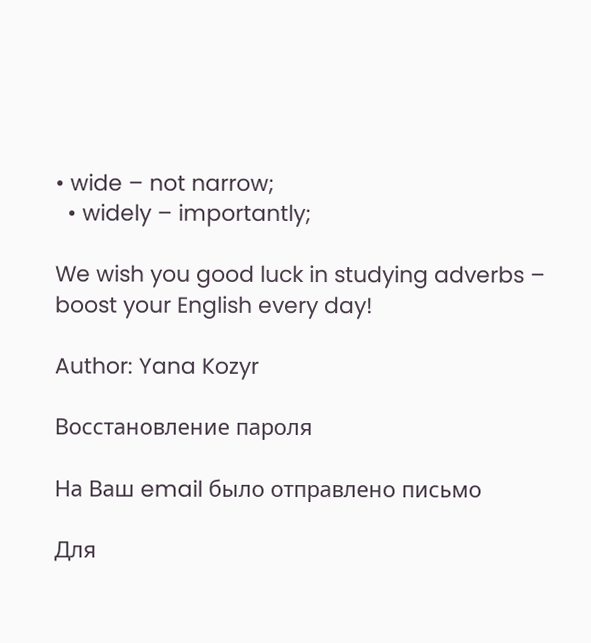• wide – not narrow;
  • widely – importantly;

We wish you good luck in studying adverbs – boost your English every day!

Author: Yana Kozyr

Восстановление пароля

На Ваш email было отправлено письмо

Для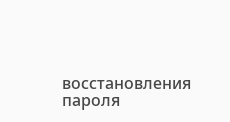восстановления пароля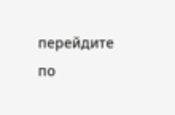перейдите по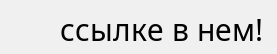ссылке в нем!